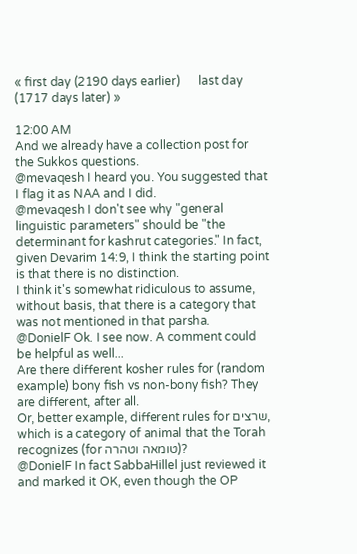« first day (2190 days earlier)      last day (1717 days later) »

12:00 AM
And we already have a collection post for the Sukkos questions.
@mevaqesh I heard you. You suggested that I flag it as NAA and I did.
@mevaqesh I don't see why "general linguistic parameters" should be "the determinant for kashrut categories." In fact, given Devarim 14:9, I think the starting point is that there is no distinction.
I think it's somewhat ridiculous to assume, without basis, that there is a category that was not mentioned in that parsha.
@DonielF Ok. I see now. A comment could be helpful as well...
Are there different kosher rules for (random example) bony fish vs non-bony fish? They are different, after all.
Or, better example, different rules for שרצים, which is a category of animal that the Torah recognizes (for טומאה וטהרה)?
@DonielF In fact SabbaHillel just reviewed it and marked it OK, even though the OP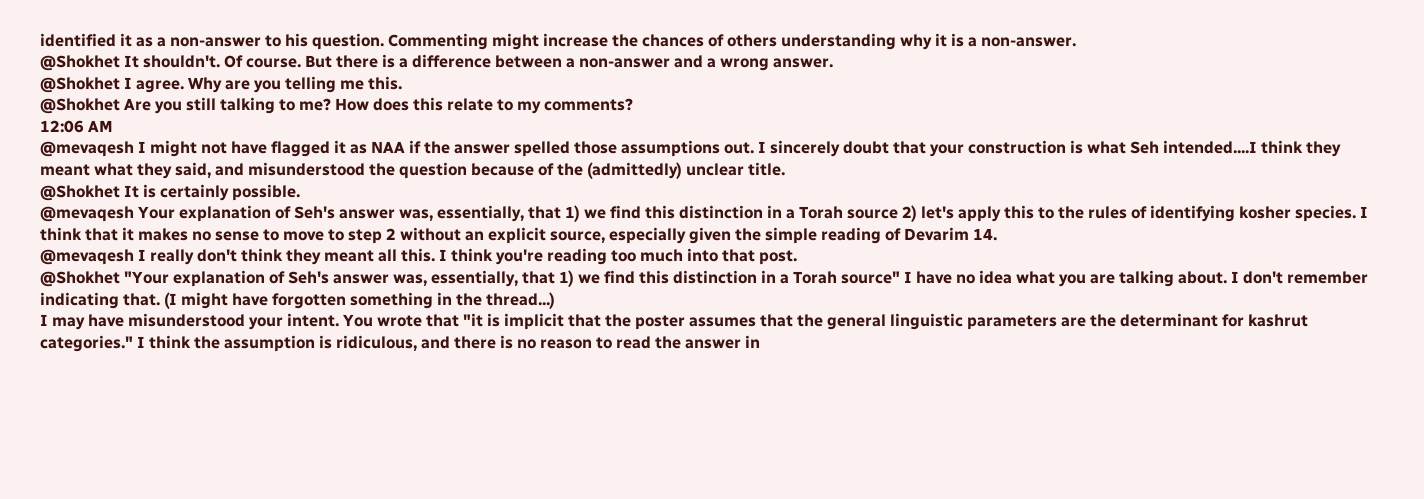identified it as a non-answer to his question. Commenting might increase the chances of others understanding why it is a non-answer.
@Shokhet It shouldn't. Of course. But there is a difference between a non-answer and a wrong answer.
@Shokhet I agree. Why are you telling me this.
@Shokhet Are you still talking to me? How does this relate to my comments?
12:06 AM
@mevaqesh I might not have flagged it as NAA if the answer spelled those assumptions out. I sincerely doubt that your construction is what Seh intended....I think they meant what they said, and misunderstood the question because of the (admittedly) unclear title.
@Shokhet It is certainly possible.
@mevaqesh Your explanation of Seh's answer was, essentially, that 1) we find this distinction in a Torah source 2) let's apply this to the rules of identifying kosher species. I think that it makes no sense to move to step 2 without an explicit source, especially given the simple reading of Devarim 14.
@mevaqesh I really don't think they meant all this. I think you're reading too much into that post.
@Shokhet "Your explanation of Seh's answer was, essentially, that 1) we find this distinction in a Torah source" I have no idea what you are talking about. I don't remember indicating that. (I might have forgotten something in the thread...)
I may have misunderstood your intent. You wrote that "it is implicit that the poster assumes that the general linguistic parameters are the determinant for kashrut categories." I think the assumption is ridiculous, and there is no reason to read the answer in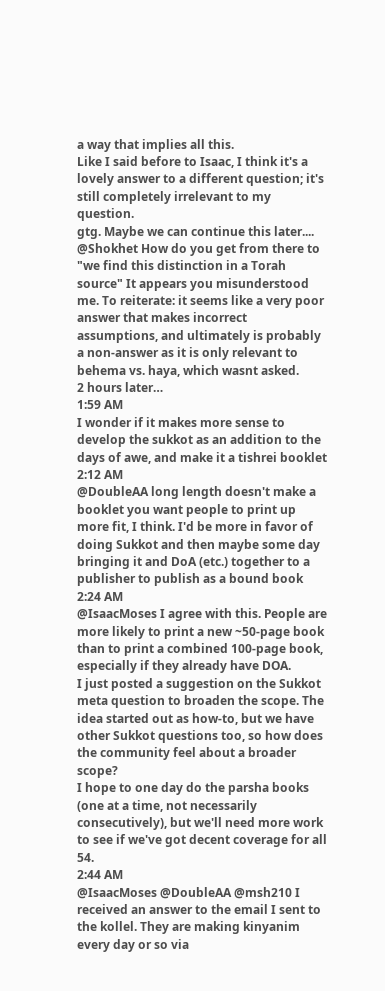a way that implies all this.
Like I said before to Isaac, I think it's a lovely answer to a different question; it's still completely irrelevant to my question.
gtg. Maybe we can continue this later....
@Shokhet How do you get from there to "we find this distinction in a Torah source" It appears you misunderstood me. To reiterate: it seems like a very poor answer that makes incorrect assumptions, and ultimately is probably a non-answer as it is only relevant to behema vs. haya, which wasnt asked.
2 hours later…
1:59 AM
I wonder if it makes more sense to develop the sukkot as an addition to the days of awe, and make it a tishrei booklet
2:12 AM
@DoubleAA long length doesn't make a booklet you want people to print up more fit, I think. I'd be more in favor of doing Sukkot and then maybe some day bringing it and DoA (etc.) together to a publisher to publish as a bound book
2:24 AM
@IsaacMoses I agree with this. People are more likely to print a new ~50-page book than to print a combined 100-page book, especially if they already have DOA.
I just posted a suggestion on the Sukkot meta question to broaden the scope. The idea started out as how-to, but we have other Sukkot questions too, so how does the community feel about a broader scope?
I hope to one day do the parsha books (one at a time, not necessarily consecutively), but we'll need more work to see if we've got decent coverage for all 54.
2:44 AM
@IsaacMoses @DoubleAA @msh210 I received an answer to the email I sent to the kollel. They are making kinyanim every day or so via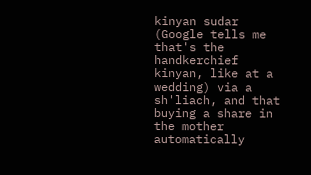kinyan sudar (Google tells me that's the handkerchief kinyan, like at a wedding) via a sh'liach, and that buying a share in the mother automatically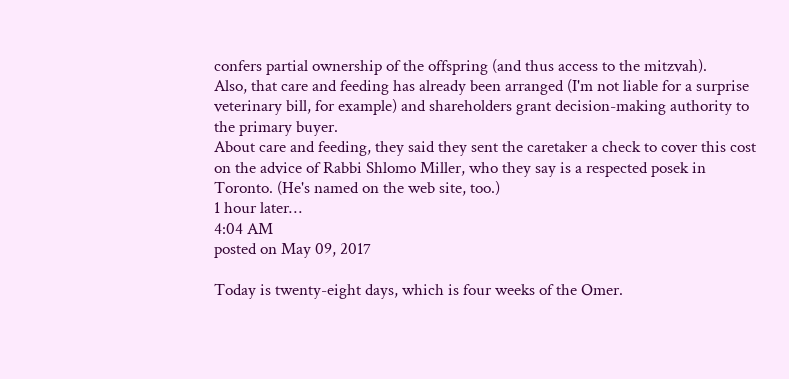confers partial ownership of the offspring (and thus access to the mitzvah).
Also, that care and feeding has already been arranged (I'm not liable for a surprise veterinary bill, for example) and shareholders grant decision-making authority to the primary buyer.
About care and feeding, they said they sent the caretaker a check to cover this cost on the advice of Rabbi Shlomo Miller, who they say is a respected posek in Toronto. (He's named on the web site, too.)
1 hour later…
4:04 AM
posted on May 09, 2017

Today is twenty-eight days, which is four weeks of the Omer.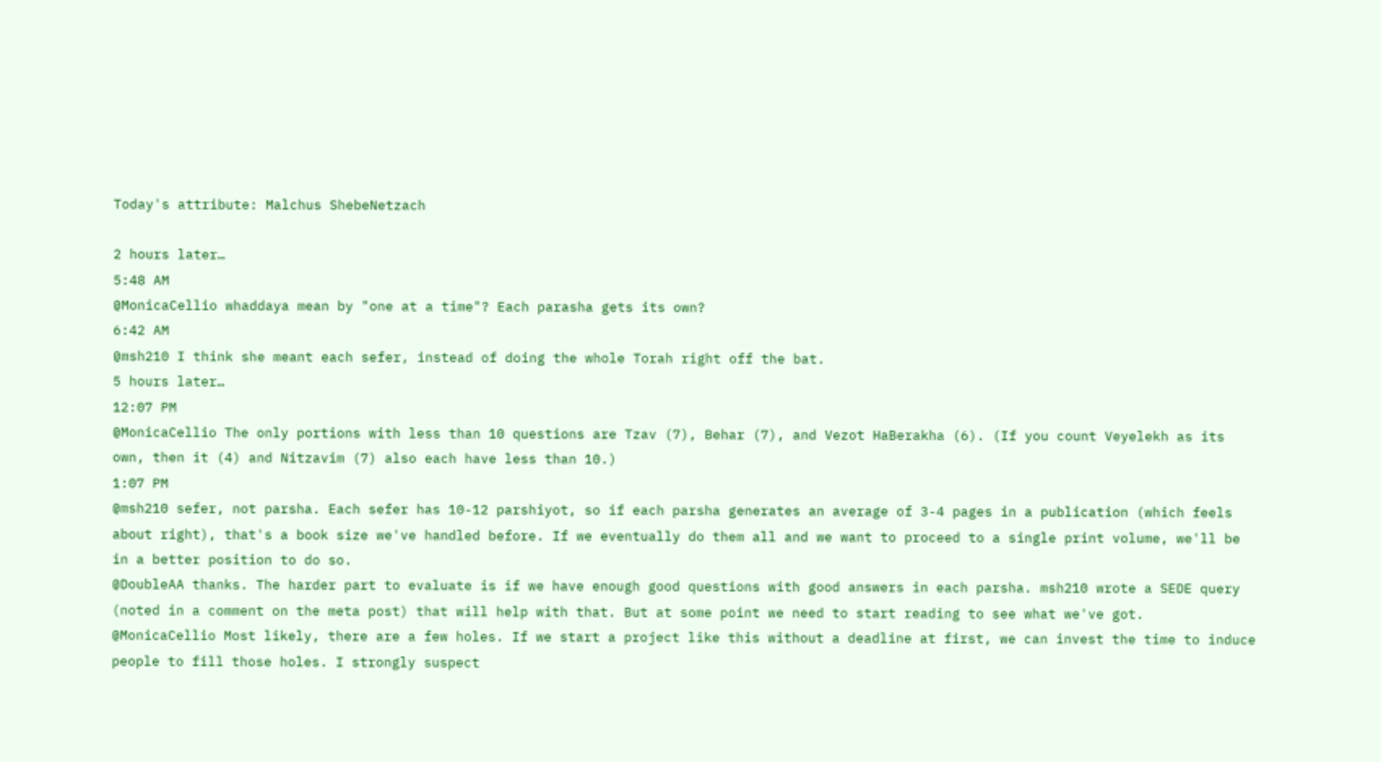Today's attribute: Malchus ShebeNetzach

2 hours later…
5:48 AM
@MonicaCellio whaddaya mean by "one at a time"? Each parasha gets its own?
6:42 AM
@msh210 I think she meant each sefer, instead of doing the whole Torah right off the bat.
5 hours later…
12:07 PM
@MonicaCellio The only portions with less than 10 questions are Tzav (7), Behar (7), and Vezot HaBerakha (6). (If you count Veyelekh as its own, then it (4) and Nitzavim (7) also each have less than 10.)
1:07 PM
@msh210 sefer, not parsha. Each sefer has 10-12 parshiyot, so if each parsha generates an average of 3-4 pages in a publication (which feels about right), that's a book size we've handled before. If we eventually do them all and we want to proceed to a single print volume, we'll be in a better position to do so.
@DoubleAA thanks. The harder part to evaluate is if we have enough good questions with good answers in each parsha. msh210 wrote a SEDE query (noted in a comment on the meta post) that will help with that. But at some point we need to start reading to see what we've got.
@MonicaCellio Most likely, there are a few holes. If we start a project like this without a deadline at first, we can invest the time to induce people to fill those holes. I strongly suspect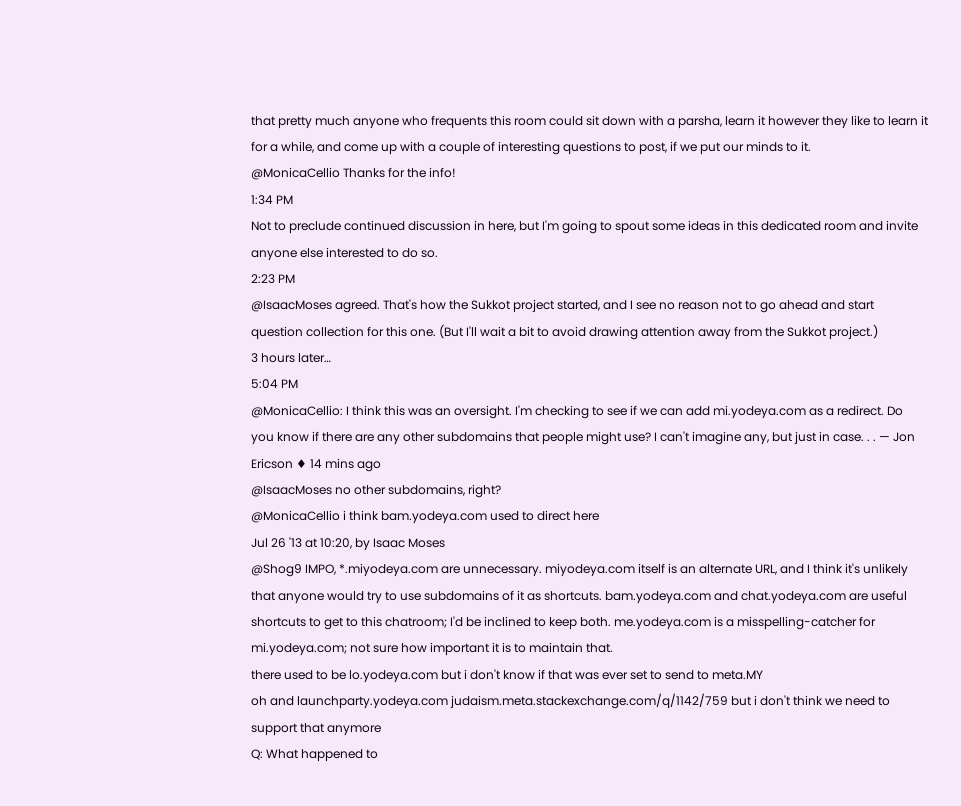that pretty much anyone who frequents this room could sit down with a parsha, learn it however they like to learn it for a while, and come up with a couple of interesting questions to post, if we put our minds to it.
@MonicaCellio Thanks for the info!
1:34 PM
Not to preclude continued discussion in here, but I'm going to spout some ideas in this dedicated room and invite anyone else interested to do so.
2:23 PM
@IsaacMoses agreed. That's how the Sukkot project started, and I see no reason not to go ahead and start question collection for this one. (But I'll wait a bit to avoid drawing attention away from the Sukkot project.)
3 hours later…
5:04 PM
@MonicaCellio: I think this was an oversight. I'm checking to see if we can add mi.yodeya.com as a redirect. Do you know if there are any other subdomains that people might use? I can't imagine any, but just in case. . . — Jon Ericson ♦ 14 mins ago
@IsaacMoses no other subdomains, right?
@MonicaCellio i think bam.yodeya.com used to direct here
Jul 26 '13 at 10:20, by Isaac Moses
@Shog9 IMPO, *.miyodeya.com are unnecessary. miyodeya.com itself is an alternate URL, and I think it's unlikely that anyone would try to use subdomains of it as shortcuts. bam.yodeya.com and chat.yodeya.com are useful shortcuts to get to this chatroom; I'd be inclined to keep both. me.yodeya.com is a misspelling-catcher for mi.yodeya.com; not sure how important it is to maintain that.
there used to be lo.yodeya.com but i don't know if that was ever set to send to meta.MY
oh and launchparty.yodeya.com judaism.meta.stackexchange.com/q/1142/759 but i don't think we need to support that anymore
Q: What happened to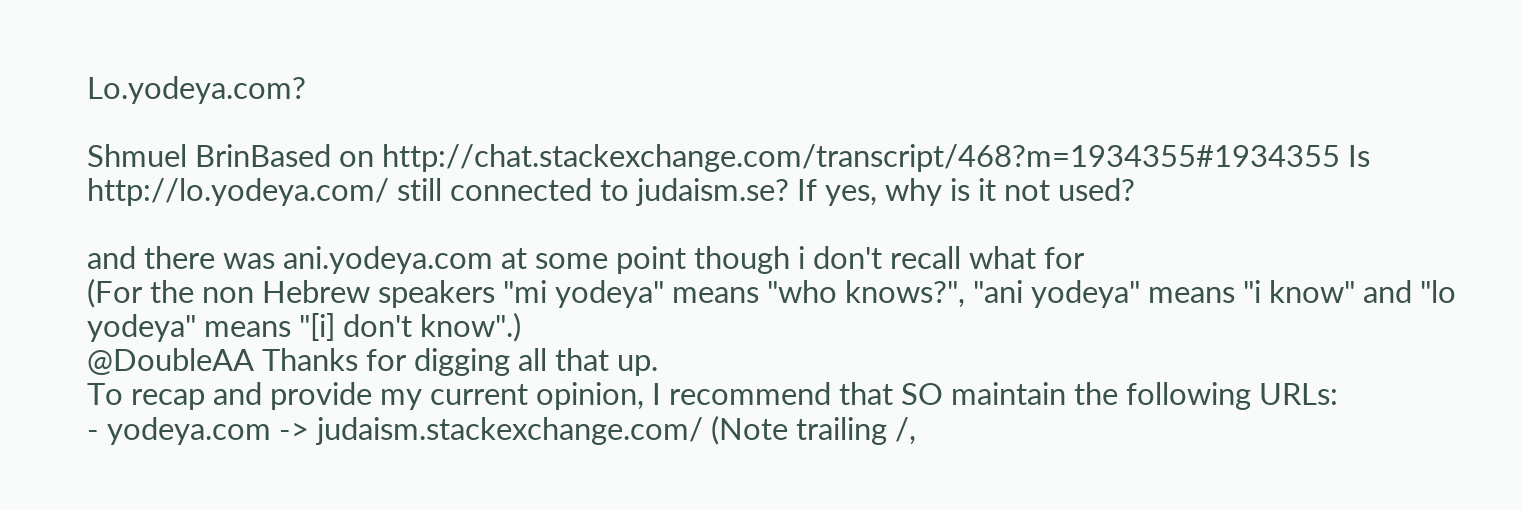Lo.yodeya.com?

Shmuel BrinBased on http://chat.stackexchange.com/transcript/468?m=1934355#1934355 Is http://lo.yodeya.com/ still connected to judaism.se? If yes, why is it not used?

and there was ani.yodeya.com at some point though i don't recall what for
(For the non Hebrew speakers "mi yodeya" means "who knows?", "ani yodeya" means "i know" and "lo yodeya" means "[i] don't know".)
@DoubleAA Thanks for digging all that up.
To recap and provide my current opinion, I recommend that SO maintain the following URLs:
- yodeya.com -> judaism.stackexchange.com/ (Note trailing /,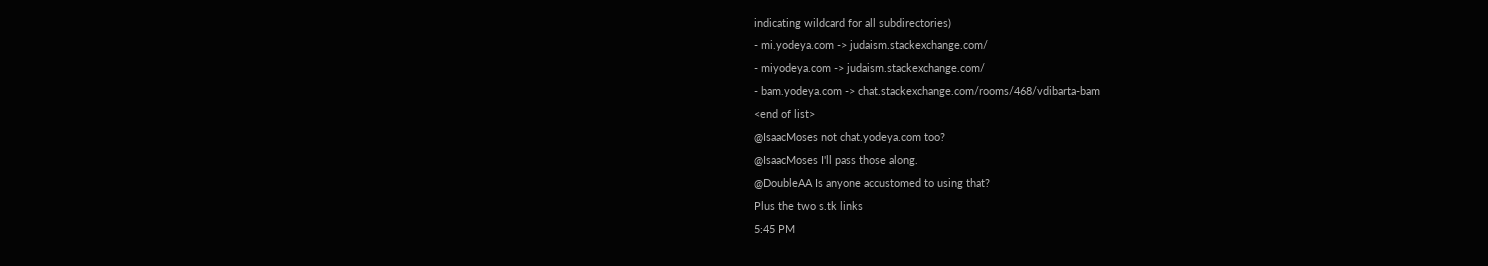indicating wildcard for all subdirectories)
- mi.yodeya.com -> judaism.stackexchange.com/
- miyodeya.com -> judaism.stackexchange.com/
- bam.yodeya.com -> chat.stackexchange.com/rooms/468/vdibarta-bam
<end of list>
@IsaacMoses not chat.yodeya.com too?
@IsaacMoses I'll pass those along.
@DoubleAA Is anyone accustomed to using that?
Plus the two s.tk links
5:45 PM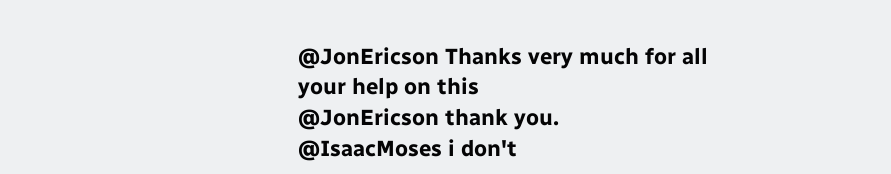@JonEricson Thanks very much for all your help on this
@JonEricson thank you.
@IsaacMoses i don't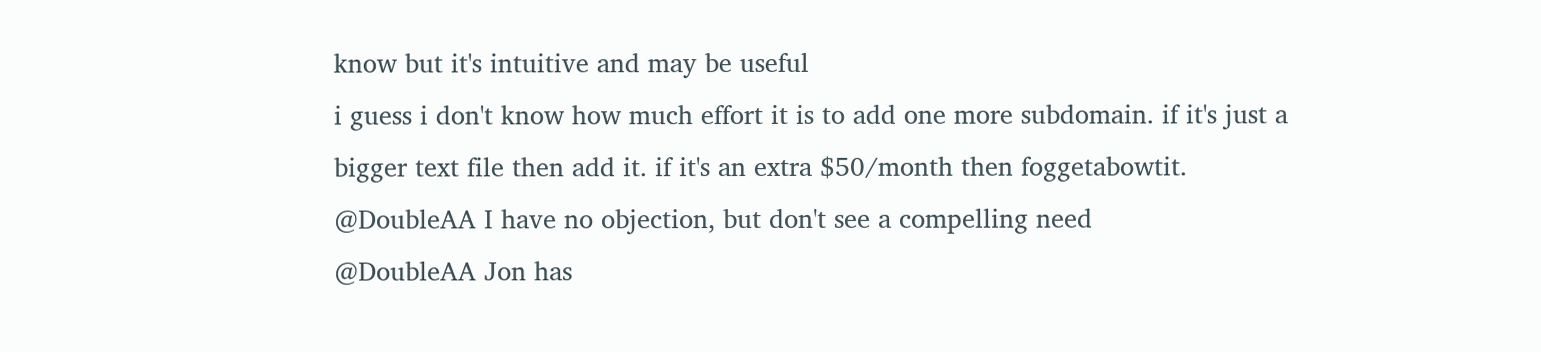know but it's intuitive and may be useful
i guess i don't know how much effort it is to add one more subdomain. if it's just a bigger text file then add it. if it's an extra $50/month then foggetabowtit.
@DoubleAA I have no objection, but don't see a compelling need
@DoubleAA Jon has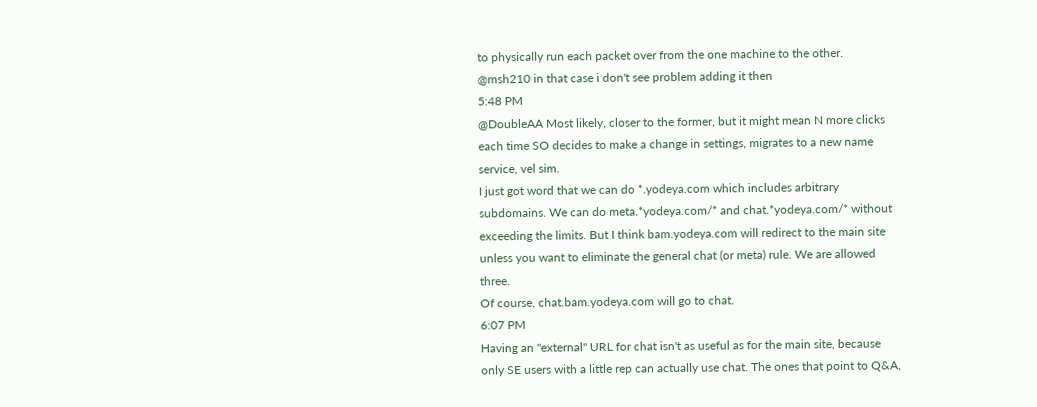to physically run each packet over from the one machine to the other.
@msh210 in that case i don't see problem adding it then
5:48 PM
@DoubleAA Most likely, closer to the former, but it might mean N more clicks each time SO decides to make a change in settings, migrates to a new name service, vel sim.
I just got word that we can do *.yodeya.com which includes arbitrary subdomains. We can do meta.*yodeya.com/* and chat.*yodeya.com/* without exceeding the limits. But I think bam.yodeya.com will redirect to the main site unless you want to eliminate the general chat (or meta) rule. We are allowed three.
Of course, chat.bam.yodeya.com will go to chat.
6:07 PM
Having an "external" URL for chat isn't as useful as for the main site, because only SE users with a little rep can actually use chat. The ones that point to Q&A,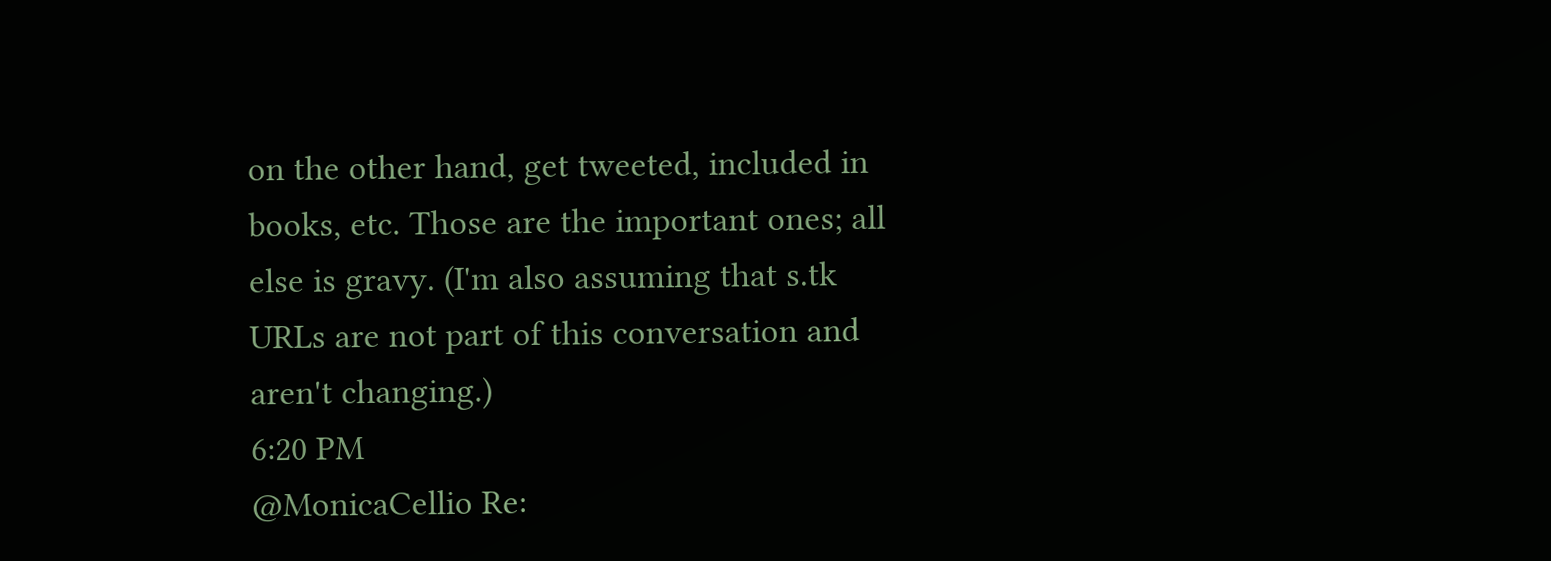on the other hand, get tweeted, included in books, etc. Those are the important ones; all else is gravy. (I'm also assuming that s.tk URLs are not part of this conversation and aren't changing.)
6:20 PM
@MonicaCellio Re: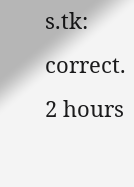s.tk: correct.
2 hours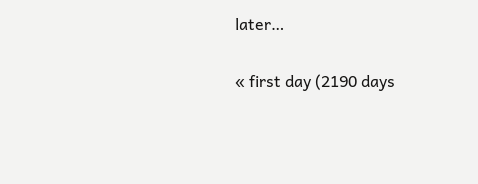later…

« first day (2190 days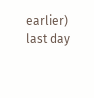earlier)      last day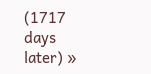(1717 days later) »